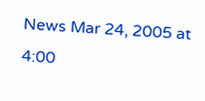News Mar 24, 2005 at 4:00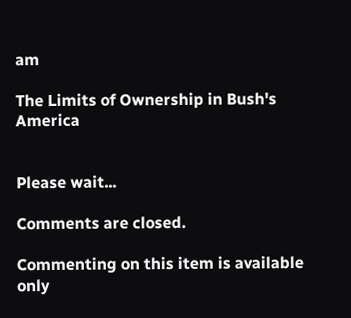am

The Limits of Ownership in Bush's America


Please wait...

Comments are closed.

Commenting on this item is available only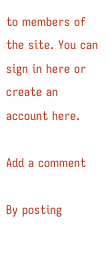to members of the site. You can sign in here or create an account here.

Add a comment

By posting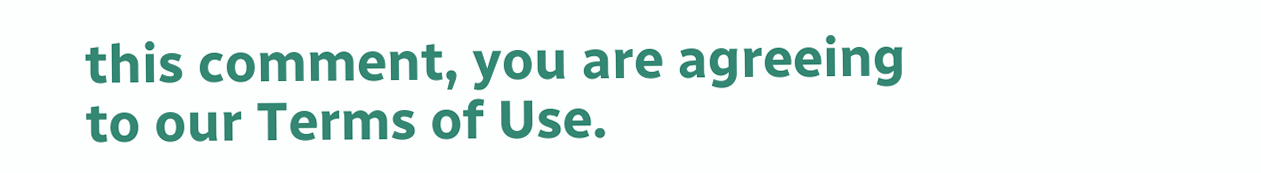this comment, you are agreeing to our Terms of Use.